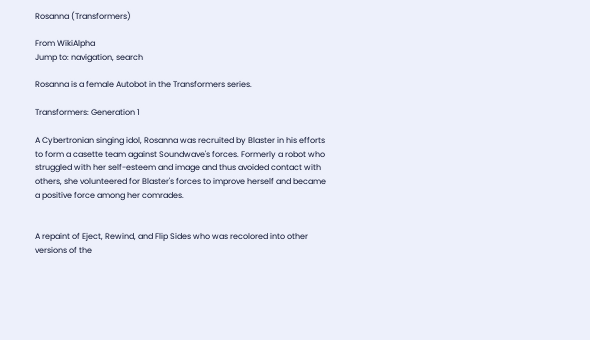Rosanna (Transformers)

From WikiAlpha
Jump to: navigation, search

Rosanna is a female Autobot in the Transformers series.

Transformers: Generation 1

A Cybertronian singing idol, Rosanna was recruited by Blaster in his efforts to form a casette team against Soundwave's forces. Formerly a robot who struggled with her self-esteem and image and thus avoided contact with others, she volunteered for Blaster's forces to improve herself and became a positive force among her comrades.


A repaint of Eject, Rewind, and Flip Sides who was recolored into other versions of the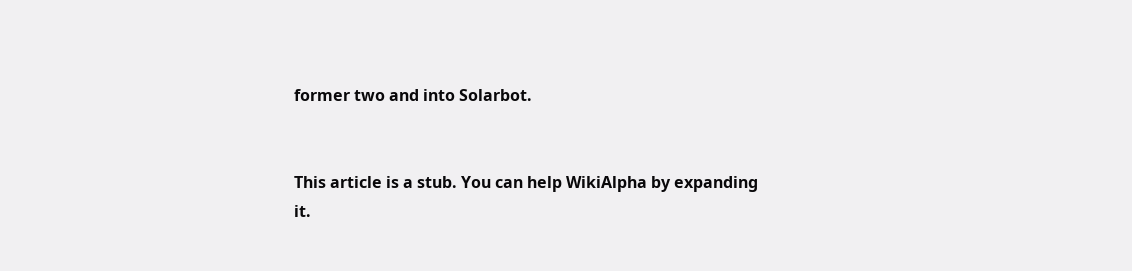former two and into Solarbot.


This article is a stub. You can help WikiAlpha by expanding it.